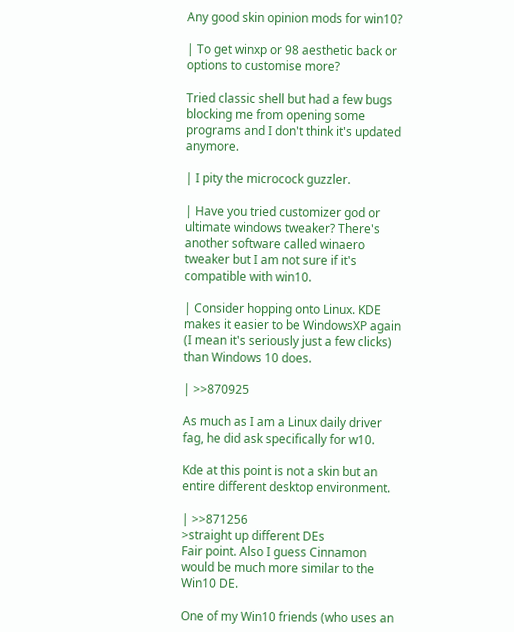Any good skin opinion mods for win10?

| To get winxp or 98 aesthetic back or options to customise more?

Tried classic shell but had a few bugs blocking me from opening some programs and I don't think it's updated anymore.

| I pity the microcock guzzler.

| Have you tried customizer god or ultimate windows tweaker? There's another software called winaero tweaker but I am not sure if it's compatible with win10.

| Consider hopping onto Linux. KDE makes it easier to be WindowsXP again (I mean it's seriously just a few clicks) than Windows 10 does.

| >>870925

As much as I am a Linux daily driver fag, he did ask specifically for w10.

Kde at this point is not a skin but an entire different desktop environment.

| >>871256
>straight up different DEs
Fair point. Also I guess Cinnamon would be much more similar to the Win10 DE.

One of my Win10 friends (who uses an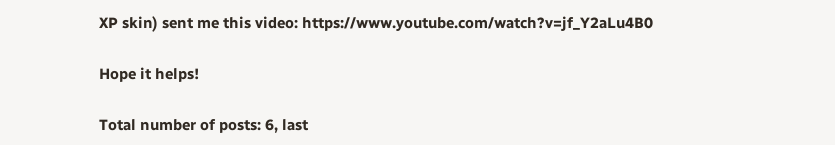XP skin) sent me this video: https://www.youtube.com/watch?v=jf_Y2aLu4B0

Hope it helps!

Total number of posts: 6, last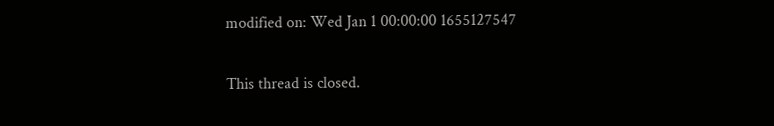modified on: Wed Jan 1 00:00:00 1655127547

This thread is closed.